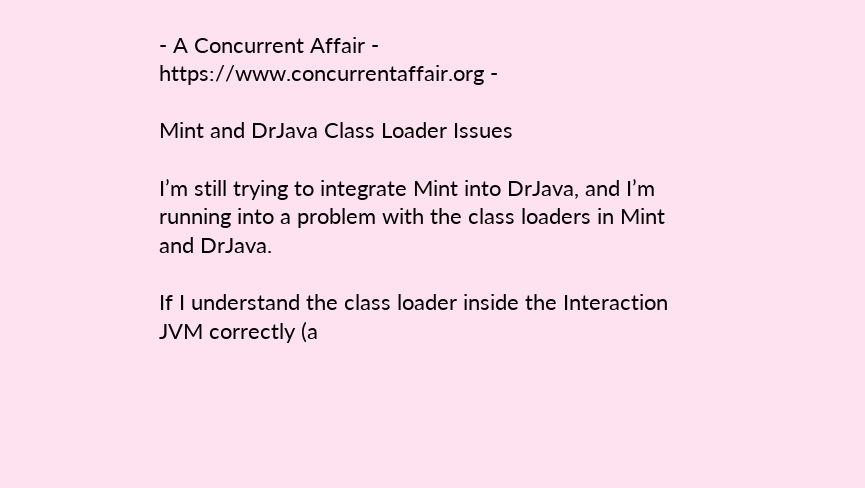- A Concurrent Affair - https://www.concurrentaffair.org -

Mint and DrJava Class Loader Issues

I’m still trying to integrate Mint into DrJava, and I’m running into a problem with the class loaders in Mint and DrJava.

If I understand the class loader inside the Interaction JVM correctly (a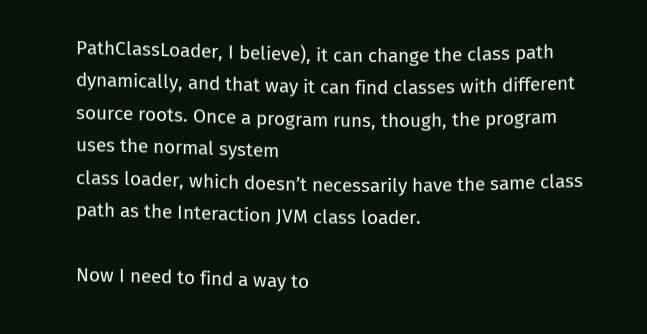PathClassLoader, I believe), it can change the class path dynamically, and that way it can find classes with different source roots. Once a program runs, though, the program uses the normal system
class loader, which doesn’t necessarily have the same class path as the Interaction JVM class loader.

Now I need to find a way to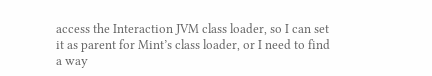access the Interaction JVM class loader, so I can set it as parent for Mint’s class loader, or I need to find a way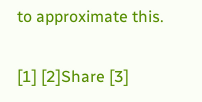to approximate this.

[1] [2]Share [3]